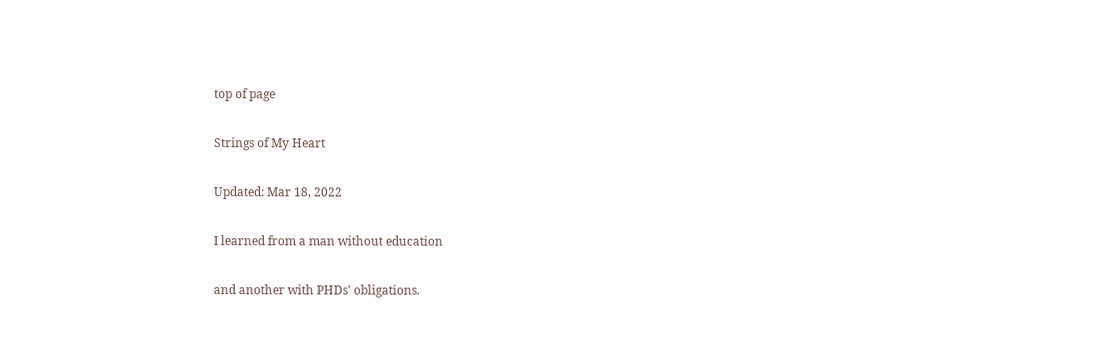top of page

Strings of My Heart

Updated: Mar 18, 2022

I learned from a man without education

and another with PHDs' obligations.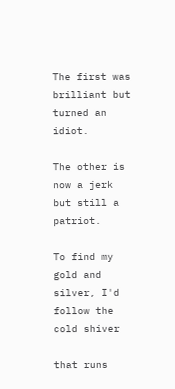The first was brilliant but turned an idiot.

The other is now a jerk but still a patriot.

To find my gold and silver, I'd follow the cold shiver

that runs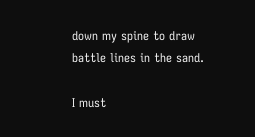down my spine to draw battle lines in the sand.

I must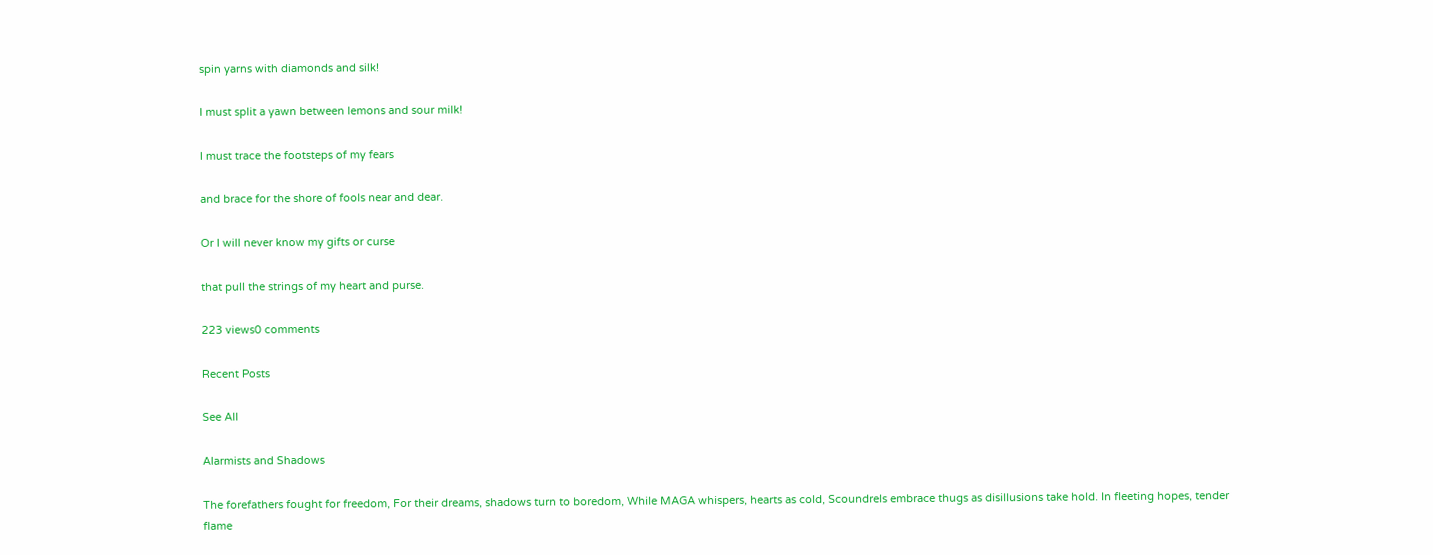spin yarns with diamonds and silk!

I must split a yawn between lemons and sour milk!

I must trace the footsteps of my fears

and brace for the shore of fools near and dear.

Or I will never know my gifts or curse

that pull the strings of my heart and purse.

223 views0 comments

Recent Posts

See All

Alarmists and Shadows

The forefathers fought for freedom, For their dreams, shadows turn to boredom, While MAGA whispers, hearts as cold, Scoundrels embrace thugs as disillusions take hold. In fleeting hopes, tender flame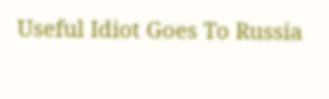Useful Idiot Goes To Russia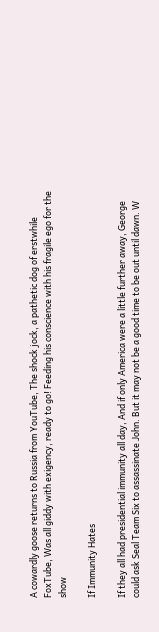A cowardly goose returns to Russia from YouTube, The shock jock, a pathetic dog of erstwhile FoxTube, Was all giddy with exigency, ready to go! Feeding his conscience with his fragile ego for the show

If Immunity Hates

If they all had presidential immunity all day, And if only America were a little further away, George could ask Seal Team Six to assassinate John. But it may not be a good time to be out until dawn. W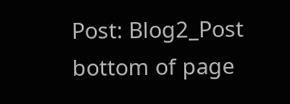Post: Blog2_Post
bottom of page